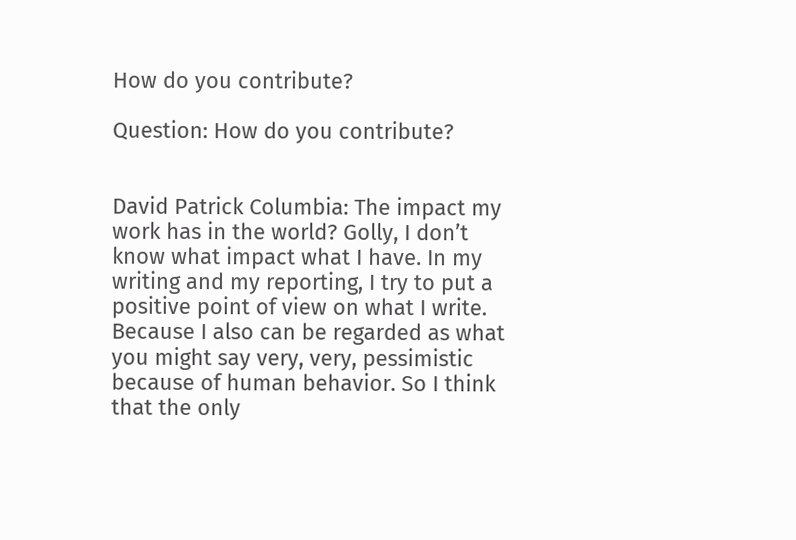How do you contribute?

Question: How do you contribute?


David Patrick Columbia: The impact my work has in the world? Golly, I don’t know what impact what I have. In my writing and my reporting, I try to put a positive point of view on what I write. Because I also can be regarded as what you might say very, very, pessimistic because of human behavior. So I think that the only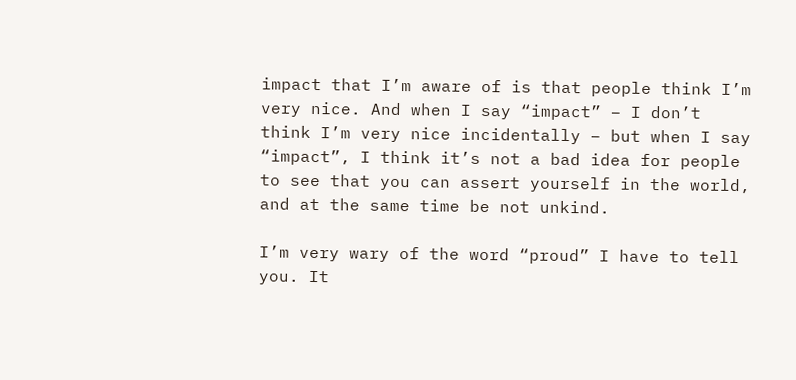impact that I’m aware of is that people think I’m very nice. And when I say “impact” – I don’t think I’m very nice incidentally – but when I say “impact”, I think it’s not a bad idea for people to see that you can assert yourself in the world, and at the same time be not unkind.

I’m very wary of the word “proud” I have to tell you. It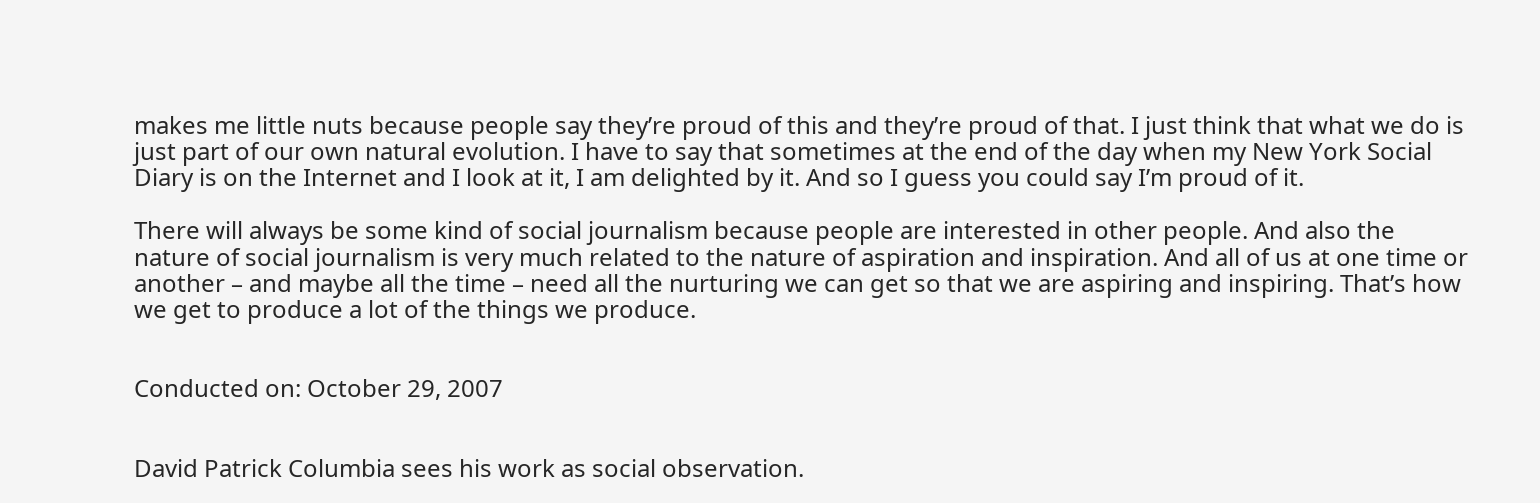makes me little nuts because people say they’re proud of this and they’re proud of that. I just think that what we do is just part of our own natural evolution. I have to say that sometimes at the end of the day when my New York Social Diary is on the Internet and I look at it, I am delighted by it. And so I guess you could say I’m proud of it.

There will always be some kind of social journalism because people are interested in other people. And also the nature of social journalism is very much related to the nature of aspiration and inspiration. And all of us at one time or another – and maybe all the time – need all the nurturing we can get so that we are aspiring and inspiring. That’s how we get to produce a lot of the things we produce.


Conducted on: October 29, 2007


David Patrick Columbia sees his work as social observation.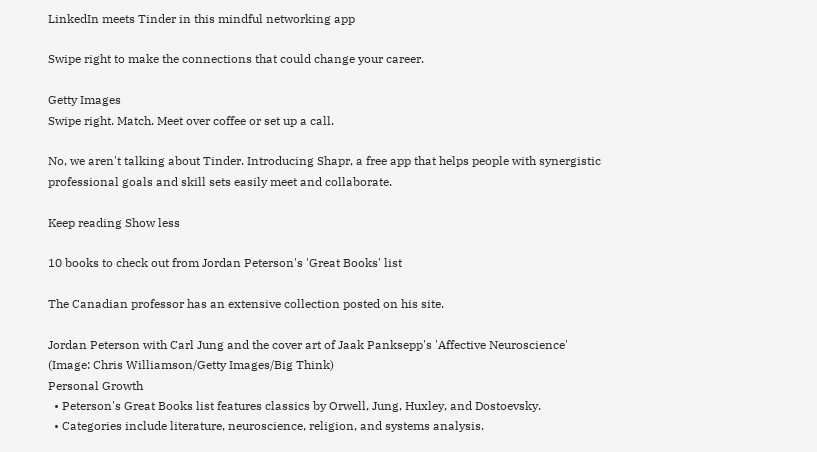LinkedIn meets Tinder in this mindful networking app

Swipe right to make the connections that could change your career.

Getty Images
Swipe right. Match. Meet over coffee or set up a call.

No, we aren't talking about Tinder. Introducing Shapr, a free app that helps people with synergistic professional goals and skill sets easily meet and collaborate.

Keep reading Show less

10 books to check out from Jordan Peterson's 'Great Books' list

The Canadian professor has an extensive collection posted on his site.

Jordan Peterson with Carl Jung and the cover art of Jaak Panksepp's 'Affective Neuroscience' (Image: Chris Williamson/Getty Images/Big Think)
Personal Growth
  • Peterson's Great Books list features classics by Orwell, Jung, Huxley, and Dostoevsky.
  • Categories include literature, neuroscience, religion, and systems analysis.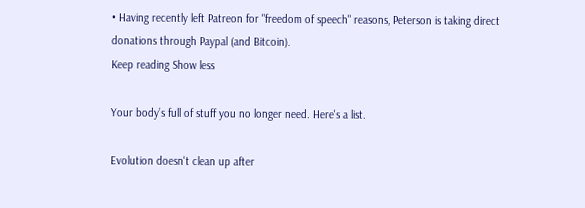• Having recently left Patreon for "freedom of speech" reasons, Peterson is taking direct donations through Paypal (and Bitcoin).
Keep reading Show less

Your body’s full of stuff you no longer need. Here's a list.

Evolution doesn't clean up after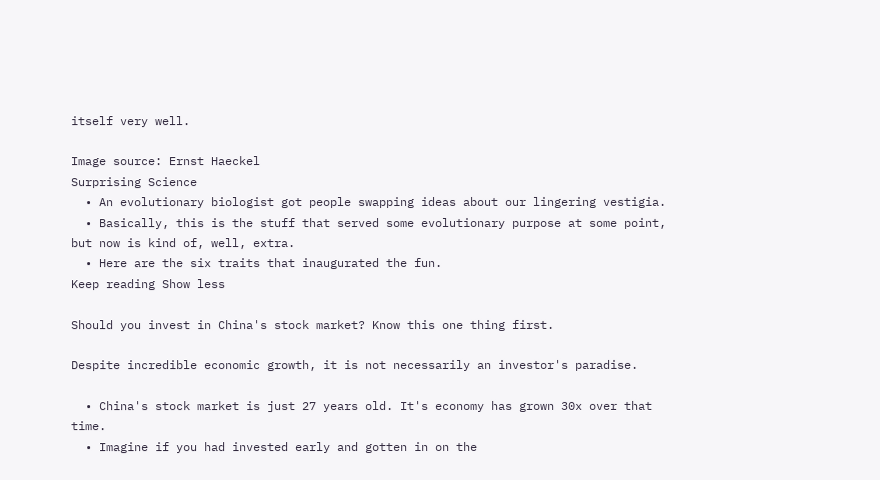itself very well.

Image source: Ernst Haeckel
Surprising Science
  • An evolutionary biologist got people swapping ideas about our lingering vestigia.
  • Basically, this is the stuff that served some evolutionary purpose at some point, but now is kind of, well, extra.
  • Here are the six traits that inaugurated the fun.
Keep reading Show less

Should you invest in China's stock market? Know this one thing first.

Despite incredible economic growth, it is not necessarily an investor's paradise.

  • China's stock market is just 27 years old. It's economy has grown 30x over that time.
  • Imagine if you had invested early and gotten in on the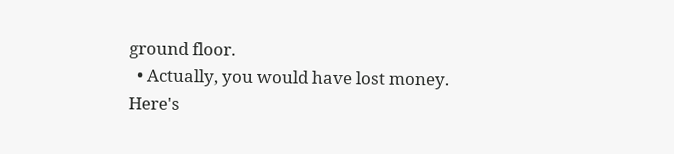ground floor.
  • Actually, you would have lost money. Here's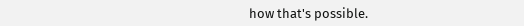how that's possible.